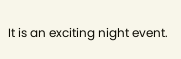It is an exciting night event.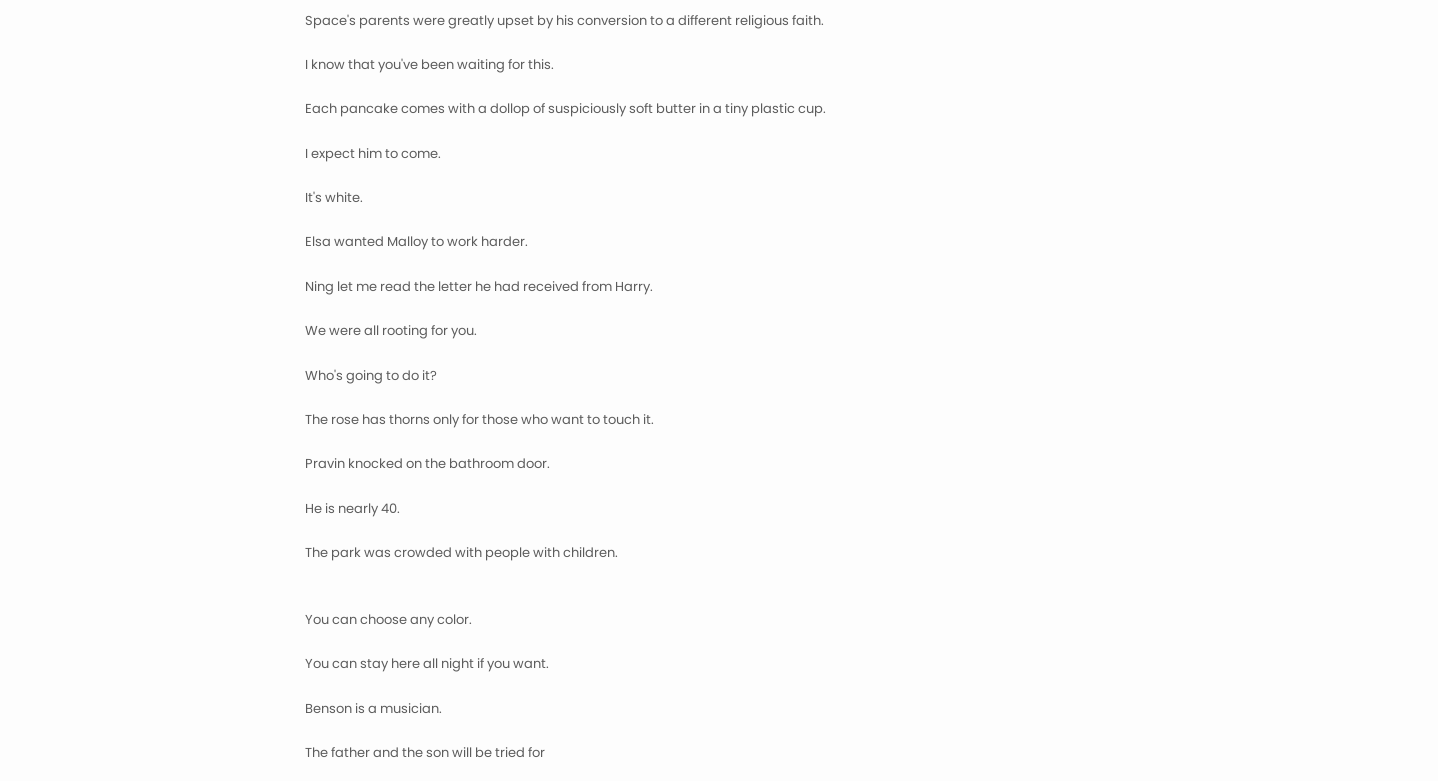Space's parents were greatly upset by his conversion to a different religious faith.

I know that you've been waiting for this.

Each pancake comes with a dollop of suspiciously soft butter in a tiny plastic cup.

I expect him to come.

It's white.

Elsa wanted Malloy to work harder.

Ning let me read the letter he had received from Harry.

We were all rooting for you.

Who's going to do it?

The rose has thorns only for those who want to touch it.

Pravin knocked on the bathroom door.

He is nearly 40.

The park was crowded with people with children.


You can choose any color.

You can stay here all night if you want.

Benson is a musician.

The father and the son will be tried for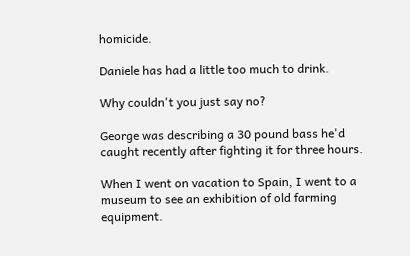homicide.

Daniele has had a little too much to drink.

Why couldn't you just say no?

George was describing a 30 pound bass he'd caught recently after fighting it for three hours.

When I went on vacation to Spain, I went to a museum to see an exhibition of old farming equipment.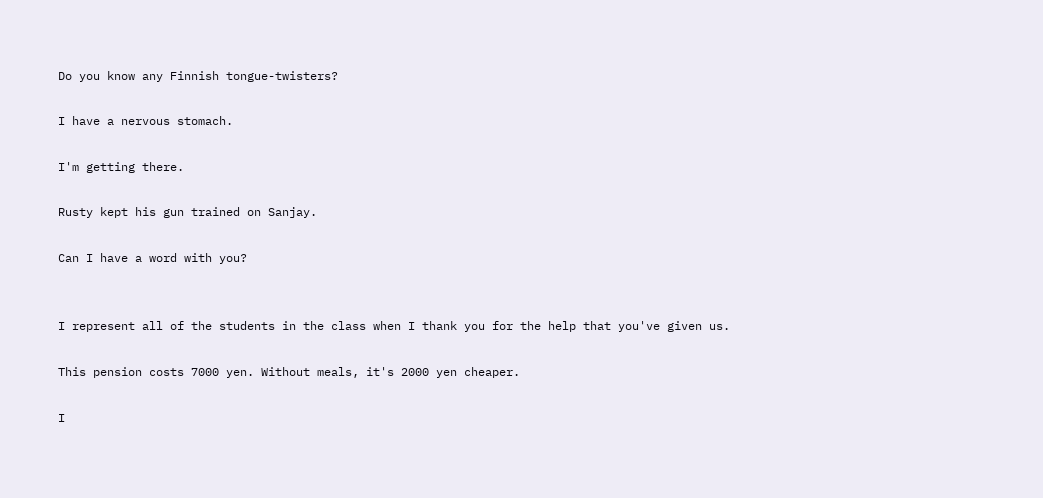Do you know any Finnish tongue-twisters?

I have a nervous stomach.

I'm getting there.

Rusty kept his gun trained on Sanjay.

Can I have a word with you?


I represent all of the students in the class when I thank you for the help that you've given us.

This pension costs 7000 yen. Without meals, it's 2000 yen cheaper.

I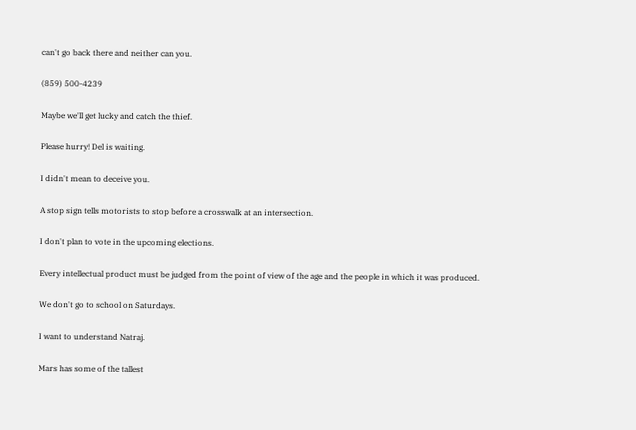can't go back there and neither can you.

(859) 500-4239

Maybe we'll get lucky and catch the thief.

Please hurry! Del is waiting.

I didn't mean to deceive you.

A stop sign tells motorists to stop before a crosswalk at an intersection.

I don't plan to vote in the upcoming elections.

Every intellectual product must be judged from the point of view of the age and the people in which it was produced.

We don't go to school on Saturdays.

I want to understand Natraj.

Mars has some of the tallest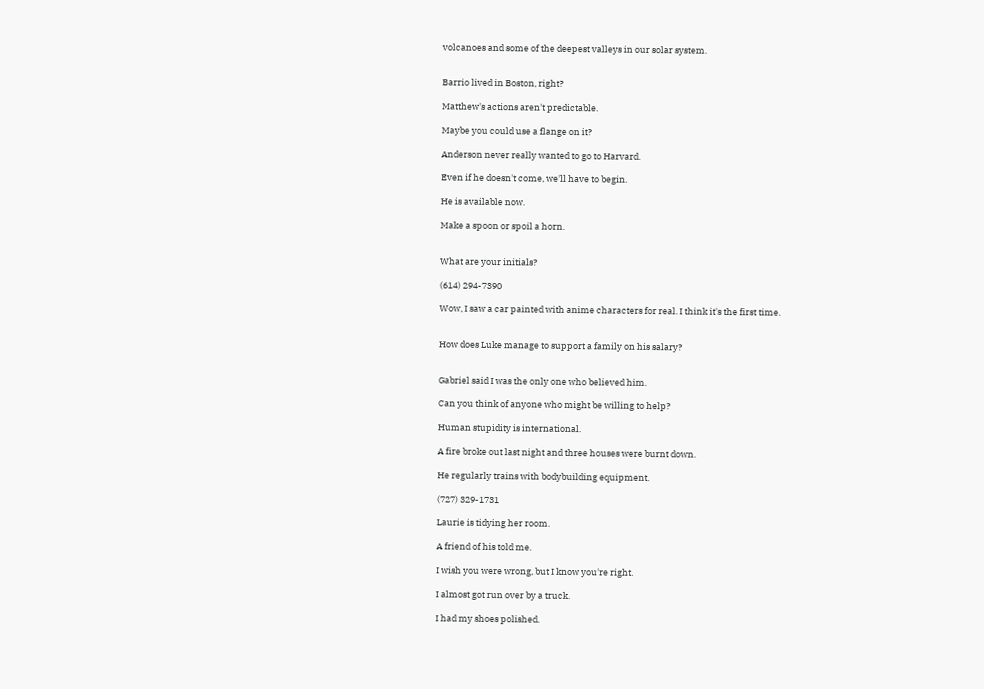volcanoes and some of the deepest valleys in our solar system.


Barrio lived in Boston, right?

Matthew's actions aren't predictable.

Maybe you could use a flange on it?

Anderson never really wanted to go to Harvard.

Even if he doesn't come, we'll have to begin.

He is available now.

Make a spoon or spoil a horn.


What are your initials?

(614) 294-7390

Wow, I saw a car painted with anime characters for real. I think it's the first time.


How does Luke manage to support a family on his salary?


Gabriel said I was the only one who believed him.

Can you think of anyone who might be willing to help?

Human stupidity is international.

A fire broke out last night and three houses were burnt down.

He regularly trains with bodybuilding equipment.

(727) 329-1731

Laurie is tidying her room.

A friend of his told me.

I wish you were wrong, but I know you're right.

I almost got run over by a truck.

I had my shoes polished.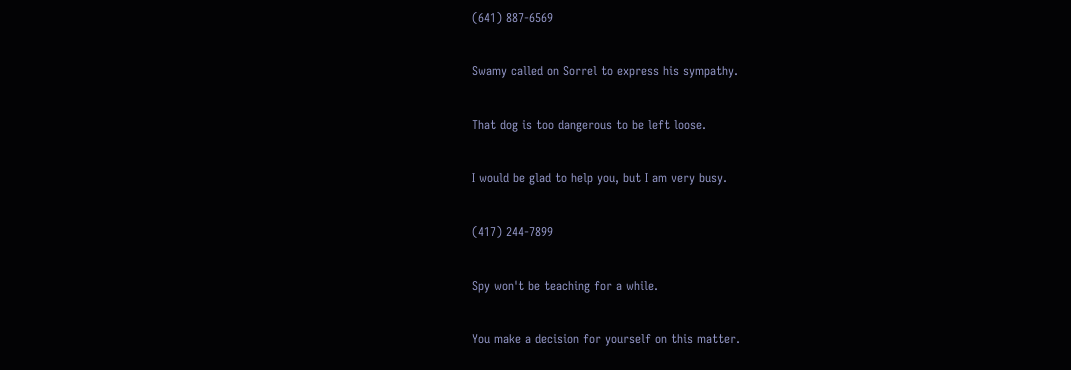(641) 887-6569

Swamy called on Sorrel to express his sympathy.

That dog is too dangerous to be left loose.

I would be glad to help you, but I am very busy.

(417) 244-7899

Spy won't be teaching for a while.

You make a decision for yourself on this matter.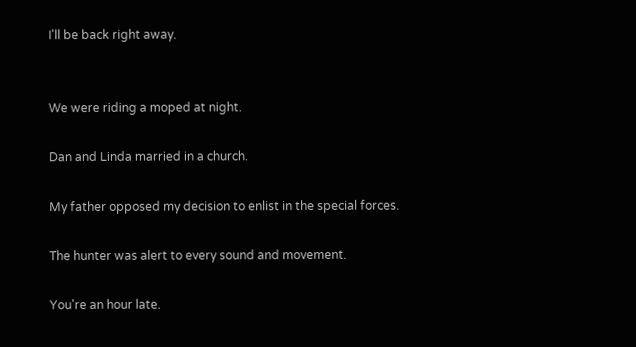I'll be back right away.


We were riding a moped at night.

Dan and Linda married in a church.

My father opposed my decision to enlist in the special forces.

The hunter was alert to every sound and movement.

You're an hour late.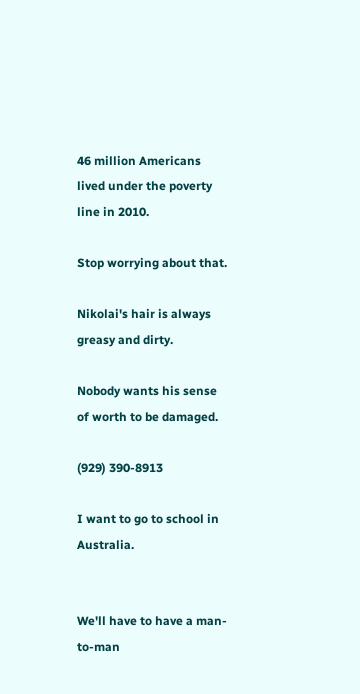46 million Americans lived under the poverty line in 2010.

Stop worrying about that.

Nikolai's hair is always greasy and dirty.

Nobody wants his sense of worth to be damaged.

(929) 390-8913

I want to go to school in Australia.


We'll have to have a man-to-man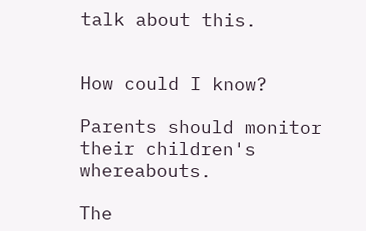talk about this.


How could I know?

Parents should monitor their children's whereabouts.

The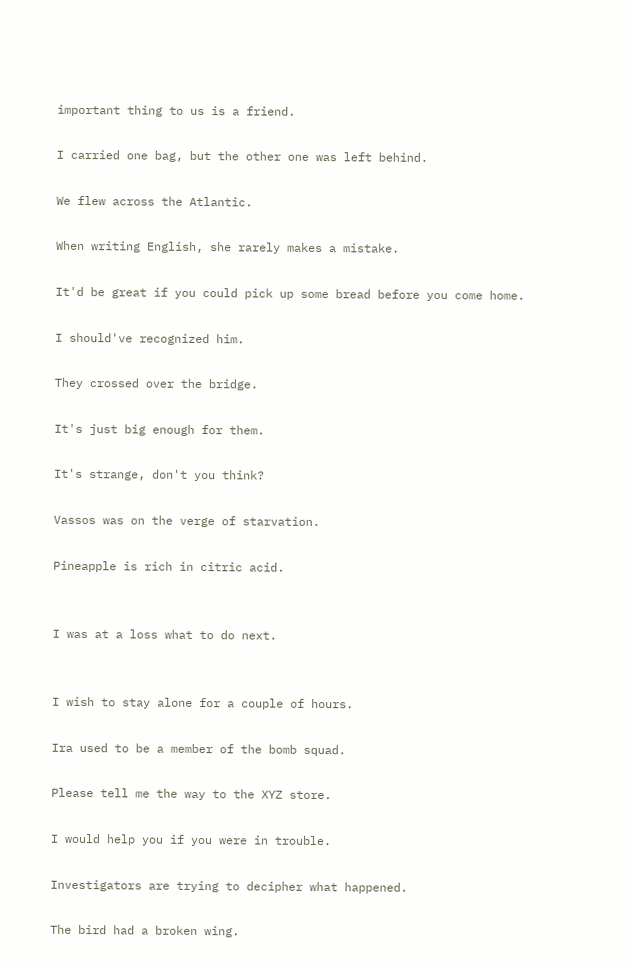important thing to us is a friend.

I carried one bag, but the other one was left behind.

We flew across the Atlantic.

When writing English, she rarely makes a mistake.

It'd be great if you could pick up some bread before you come home.

I should've recognized him.

They crossed over the bridge.

It's just big enough for them.

It's strange, don't you think?

Vassos was on the verge of starvation.

Pineapple is rich in citric acid.


I was at a loss what to do next.


I wish to stay alone for a couple of hours.

Ira used to be a member of the bomb squad.

Please tell me the way to the XYZ store.

I would help you if you were in trouble.

Investigators are trying to decipher what happened.

The bird had a broken wing.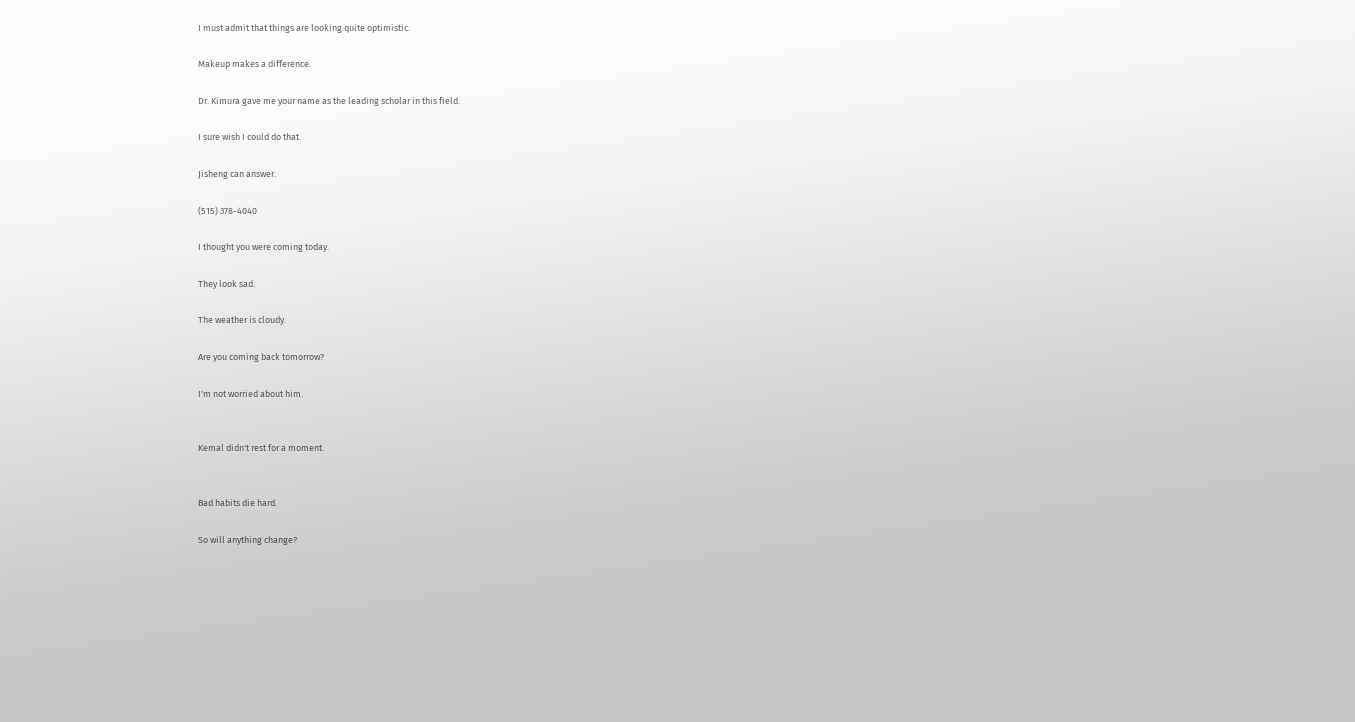I must admit that things are looking quite optimistic.

Makeup makes a difference.

Dr. Kimura gave me your name as the leading scholar in this field.

I sure wish I could do that.

Jisheng can answer.

(515) 378-4040

I thought you were coming today.

They look sad.

The weather is cloudy.

Are you coming back tomorrow?

I'm not worried about him.


Kemal didn't rest for a moment.


Bad habits die hard.

So will anything change?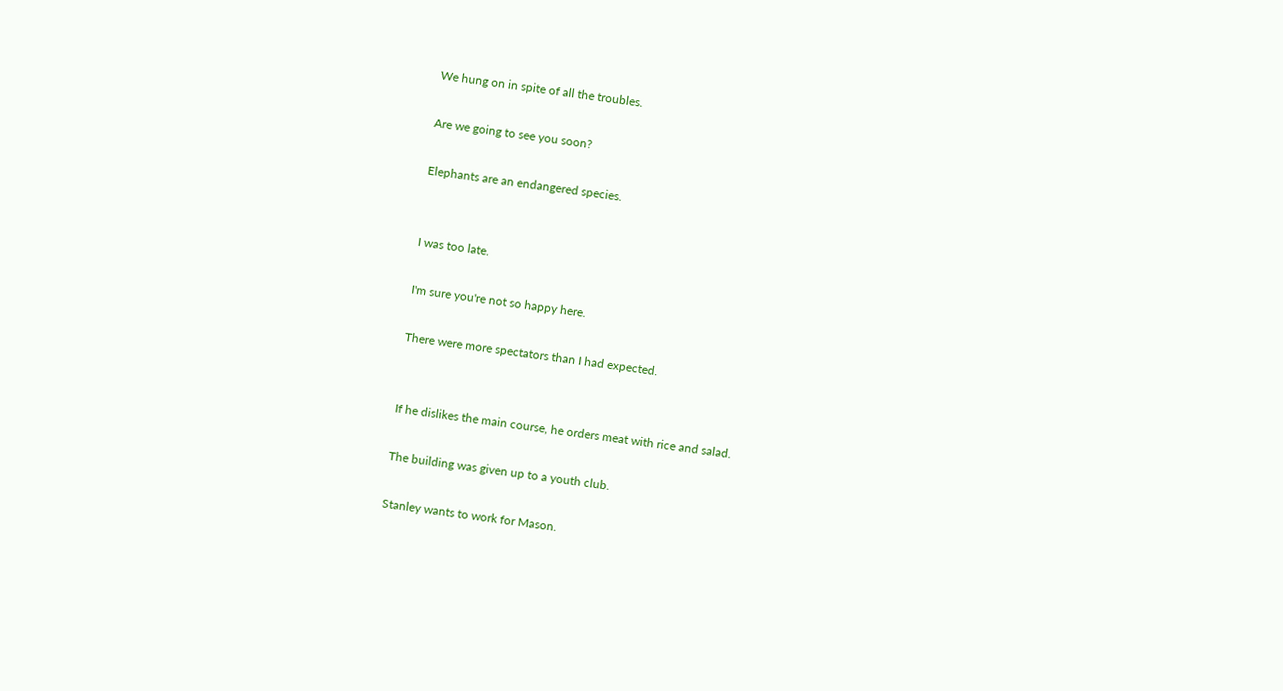We hung on in spite of all the troubles.

Are we going to see you soon?

Elephants are an endangered species.


I was too late.

I'm sure you're not so happy here.

There were more spectators than I had expected.


If he dislikes the main course, he orders meat with rice and salad.

The building was given up to a youth club.

Stanley wants to work for Mason.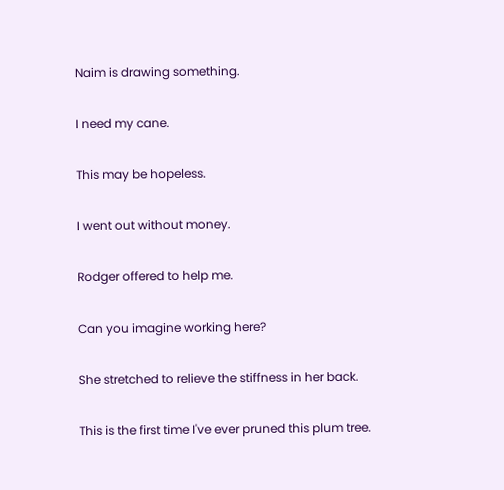Naim is drawing something.

I need my cane.

This may be hopeless.

I went out without money.

Rodger offered to help me.

Can you imagine working here?

She stretched to relieve the stiffness in her back.

This is the first time I've ever pruned this plum tree.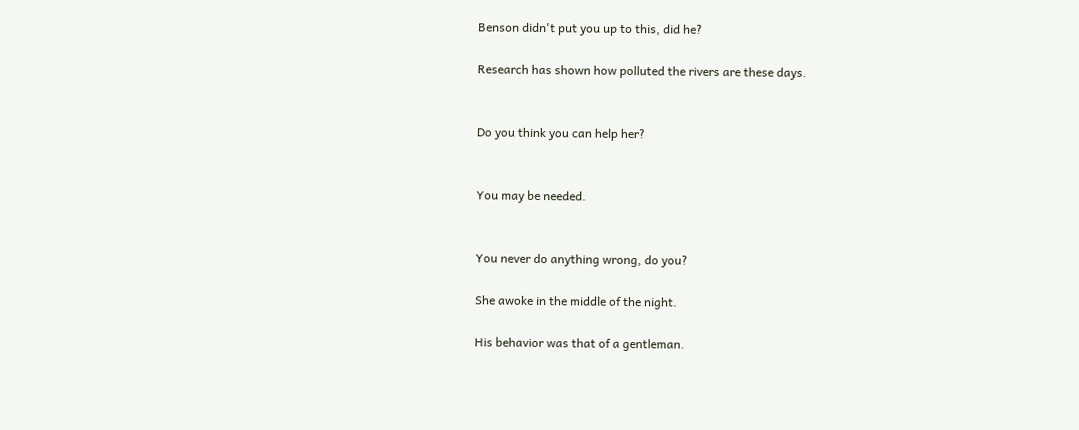Benson didn't put you up to this, did he?

Research has shown how polluted the rivers are these days.


Do you think you can help her?


You may be needed.


You never do anything wrong, do you?

She awoke in the middle of the night.

His behavior was that of a gentleman.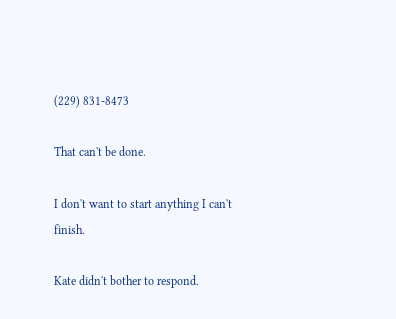(229) 831-8473

That can't be done.

I don't want to start anything I can't finish.

Kate didn't bother to respond.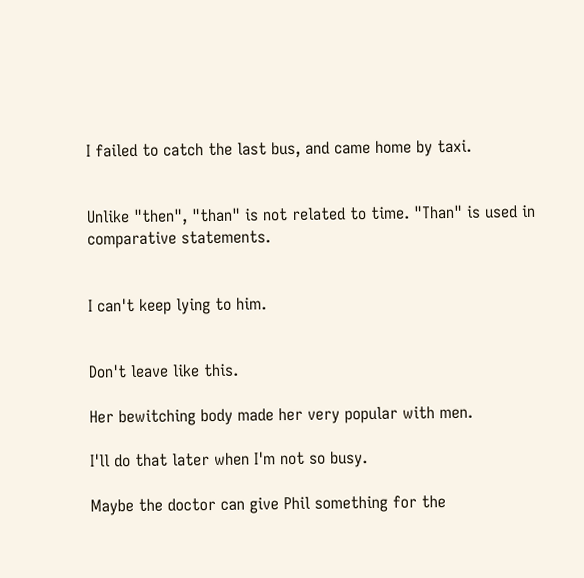I failed to catch the last bus, and came home by taxi.


Unlike "then", "than" is not related to time. "Than" is used in comparative statements.


I can't keep lying to him.


Don't leave like this.

Her bewitching body made her very popular with men.

I'll do that later when I'm not so busy.

Maybe the doctor can give Phil something for the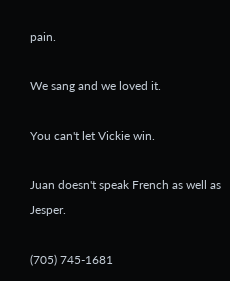pain.

We sang and we loved it.

You can't let Vickie win.

Juan doesn't speak French as well as Jesper.

(705) 745-1681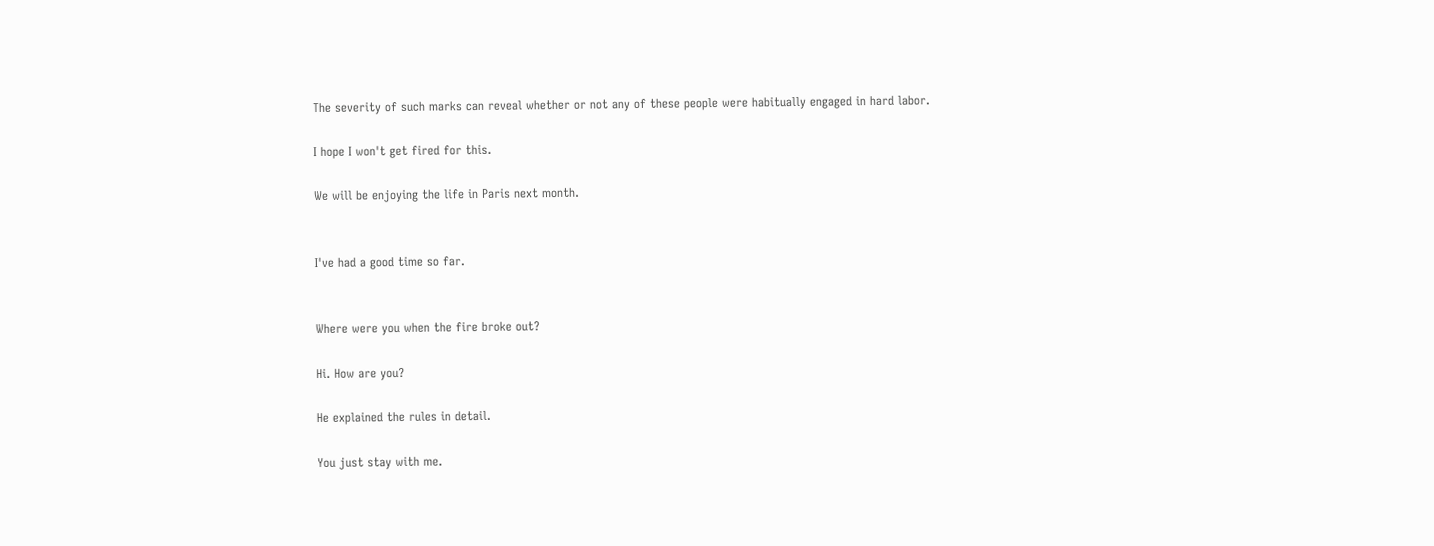The severity of such marks can reveal whether or not any of these people were habitually engaged in hard labor.

I hope I won't get fired for this.

We will be enjoying the life in Paris next month.


I've had a good time so far.


Where were you when the fire broke out?

Hi. How are you?

He explained the rules in detail.

You just stay with me.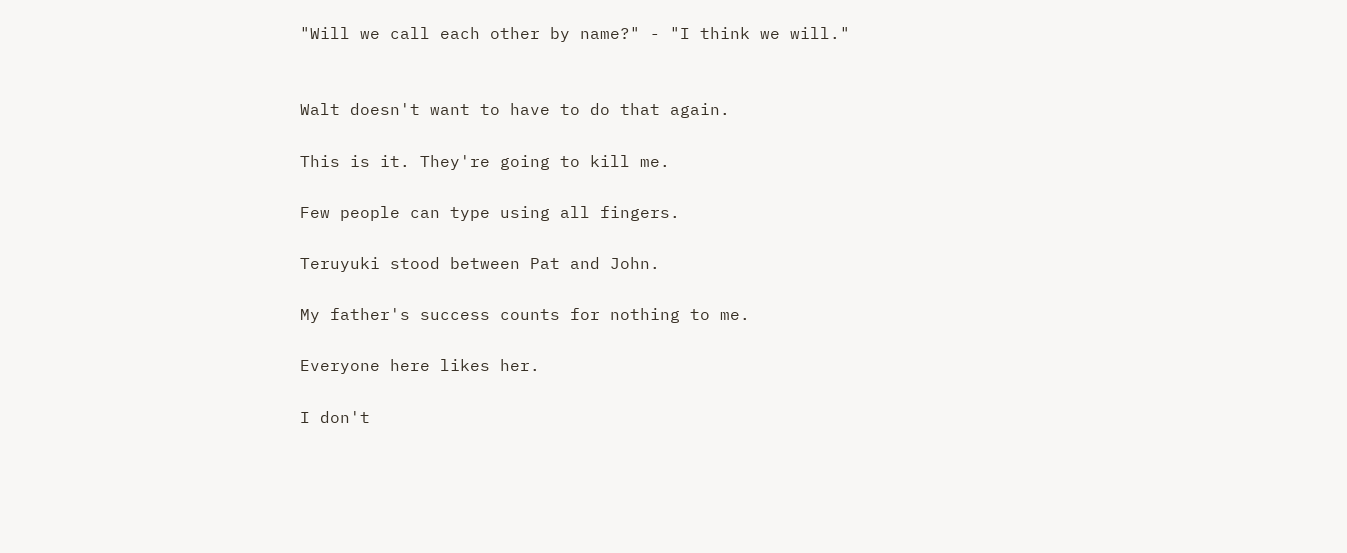"Will we call each other by name?" - "I think we will."


Walt doesn't want to have to do that again.

This is it. They're going to kill me.

Few people can type using all fingers.

Teruyuki stood between Pat and John.

My father's success counts for nothing to me.

Everyone here likes her.

I don't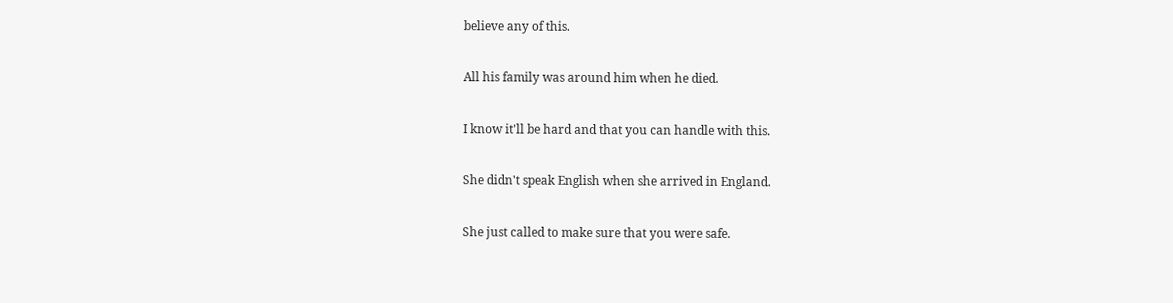believe any of this.

All his family was around him when he died.

I know it'll be hard and that you can handle with this.

She didn't speak English when she arrived in England.

She just called to make sure that you were safe.